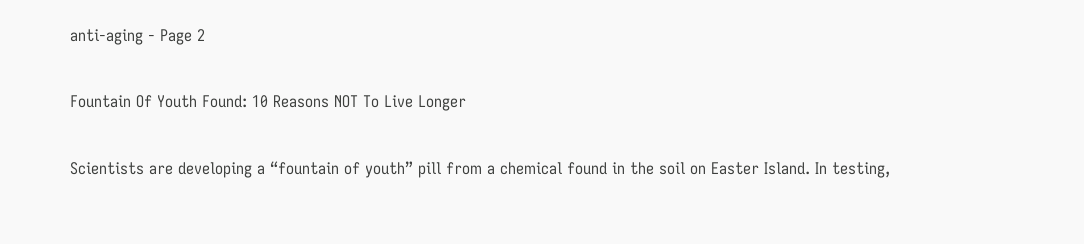anti-aging - Page 2

Fountain Of Youth Found: 10 Reasons NOT To Live Longer

Scientists are developing a “fountain of youth” pill from a chemical found in the soil on Easter Island. In testing,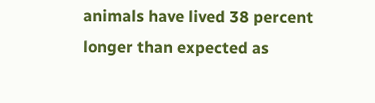animals have lived 38 percent longer than expected as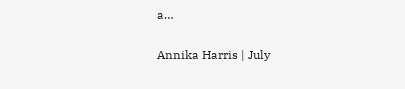a…

Annika Harris | July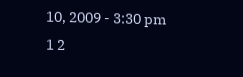10, 2009 - 3:30 pm
1 2